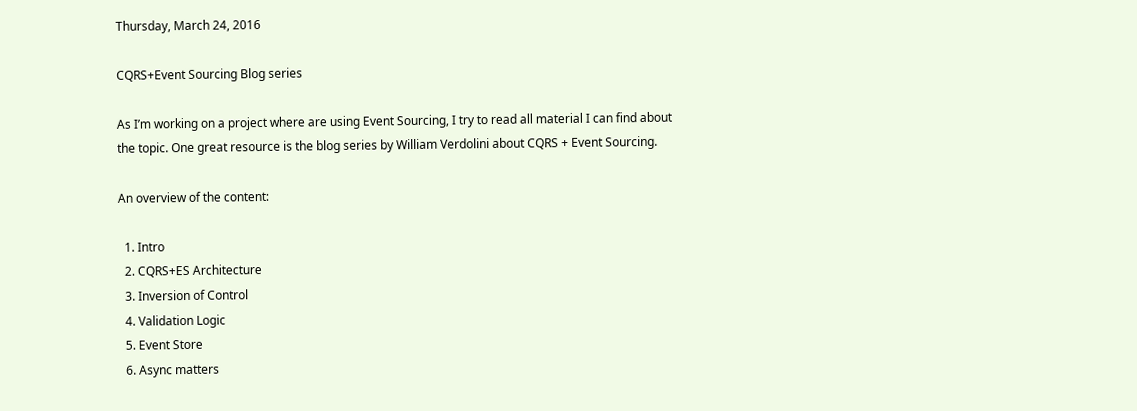Thursday, March 24, 2016

CQRS+Event Sourcing Blog series

As I’m working on a project where are using Event Sourcing, I try to read all material I can find about the topic. One great resource is the blog series by William Verdolini about CQRS + Event Sourcing.

An overview of the content:

  1. Intro
  2. CQRS+ES Architecture
  3. Inversion of Control
  4. Validation Logic
  5. Event Store
  6. Async matters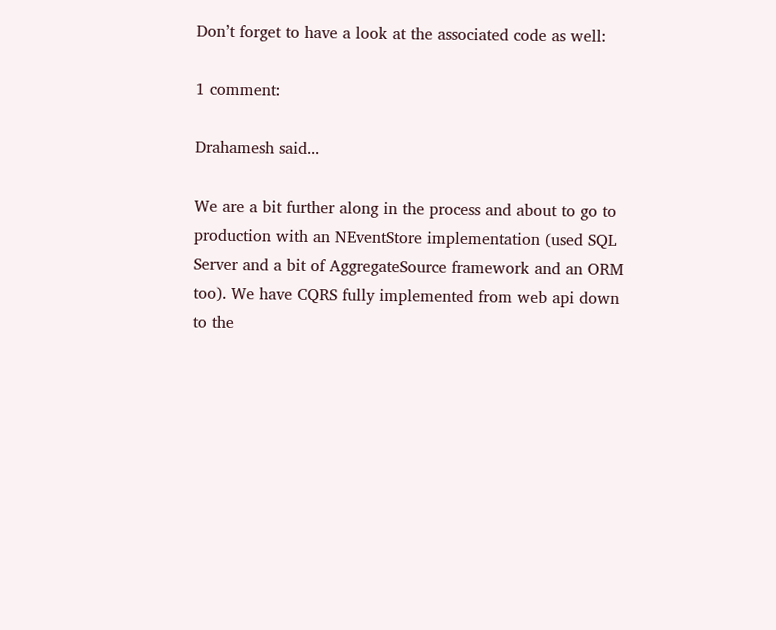Don’t forget to have a look at the associated code as well:

1 comment:

Drahamesh said...

We are a bit further along in the process and about to go to production with an NEventStore implementation (used SQL Server and a bit of AggregateSource framework and an ORM too). We have CQRS fully implemented from web api down to the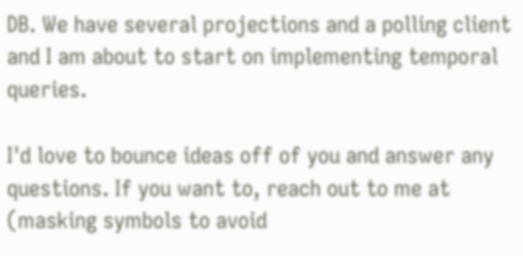DB. We have several projections and a polling client and I am about to start on implementing temporal queries.

I'd love to bounce ideas off of you and answer any questions. If you want to, reach out to me at (masking symbols to avoid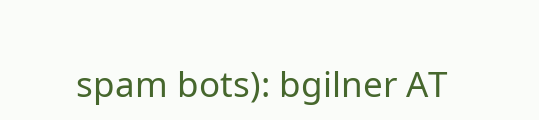spam bots): bgilner AT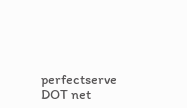perfectserve DOT net